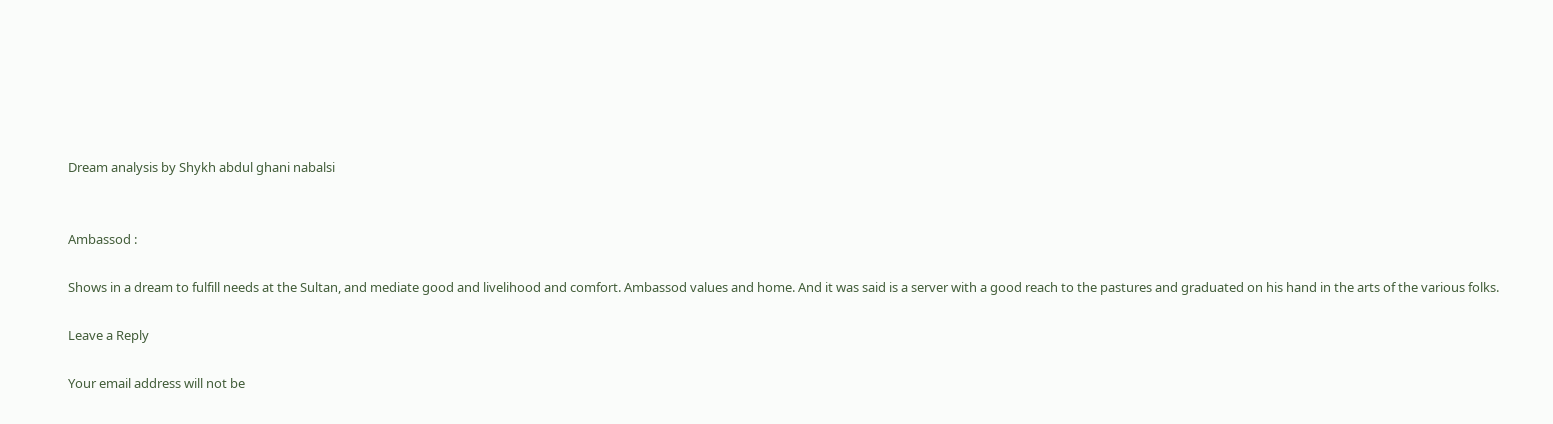Dream analysis by Shykh abdul ghani nabalsi


Ambassod :

Shows in a dream to fulfill needs at the Sultan, and mediate good and livelihood and comfort. Ambassod values and home. And it was said is a server with a good reach to the pastures and graduated on his hand in the arts of the various folks.

Leave a Reply

Your email address will not be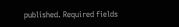published. Required fields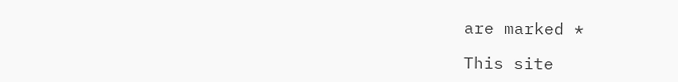are marked *

This site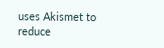uses Akismet to reduce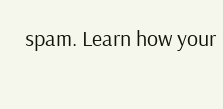spam. Learn how your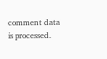comment data is processed.